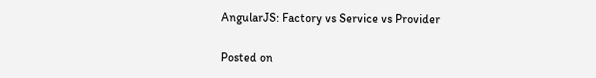AngularJS: Factory vs Service vs Provider

Posted on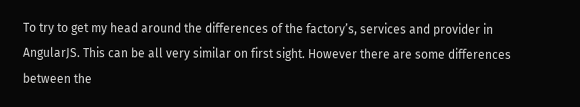To try to get my head around the differences of the factory’s, services and provider in AngularJS. This can be all very similar on first sight. However there are some differences between the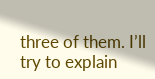three of them. I’ll try to explain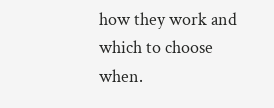how they work and which to choose when.